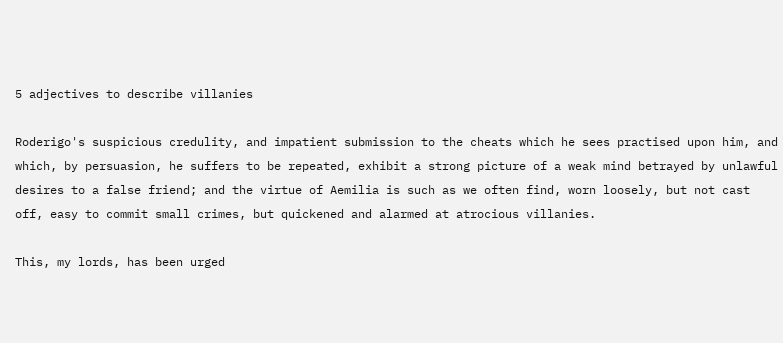5 adjectives to describe villanies

Roderigo's suspicious credulity, and impatient submission to the cheats which he sees practised upon him, and which, by persuasion, he suffers to be repeated, exhibit a strong picture of a weak mind betrayed by unlawful desires to a false friend; and the virtue of Aemilia is such as we often find, worn loosely, but not cast off, easy to commit small crimes, but quickened and alarmed at atrocious villanies.

This, my lords, has been urged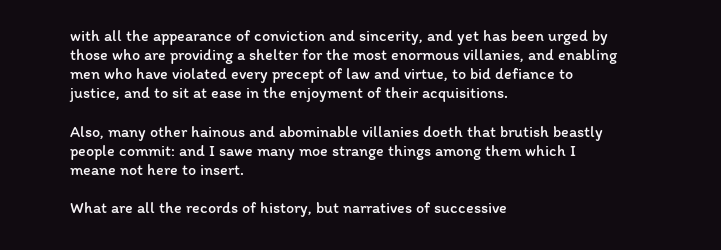with all the appearance of conviction and sincerity, and yet has been urged by those who are providing a shelter for the most enormous villanies, and enabling men who have violated every precept of law and virtue, to bid defiance to justice, and to sit at ease in the enjoyment of their acquisitions.

Also, many other hainous and abominable villanies doeth that brutish beastly people commit: and I sawe many moe strange things among them which I meane not here to insert.

What are all the records of history, but narratives of successive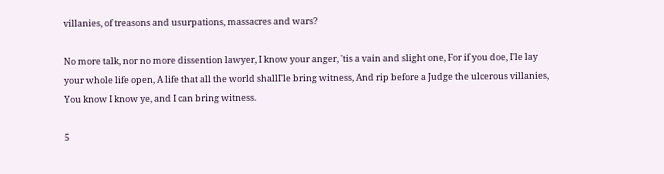villanies, of treasons and usurpations, massacres and wars?

No more talk, nor no more dissention lawyer, I know your anger, 'tis a vain and slight one, For if you doe, I'le lay your whole life open, A life that all the world shallI'le bring witness, And rip before a Judge the ulcerous villanies, You know I know ye, and I can bring witness.

5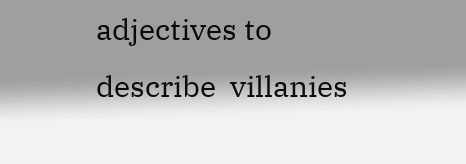adjectives to describe  villanies